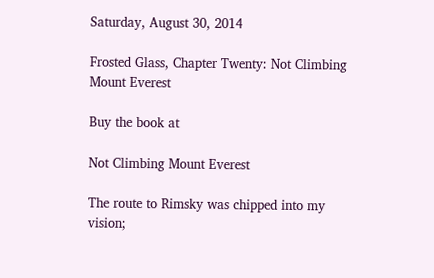Saturday, August 30, 2014

Frosted Glass, Chapter Twenty: Not Climbing Mount Everest

Buy the book at

Not Climbing Mount Everest

The route to Rimsky was chipped into my vision;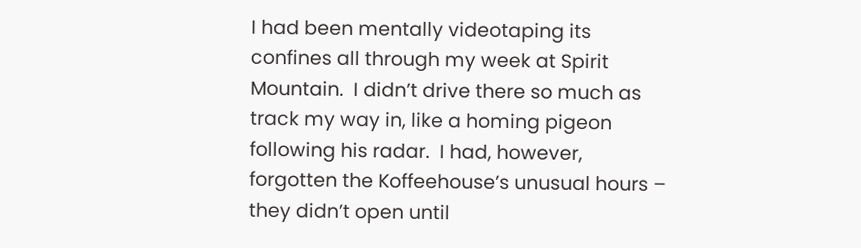I had been mentally videotaping its confines all through my week at Spirit Mountain.  I didn’t drive there so much as track my way in, like a homing pigeon following his radar.  I had, however, forgotten the Koffeehouse’s unusual hours – they didn’t open until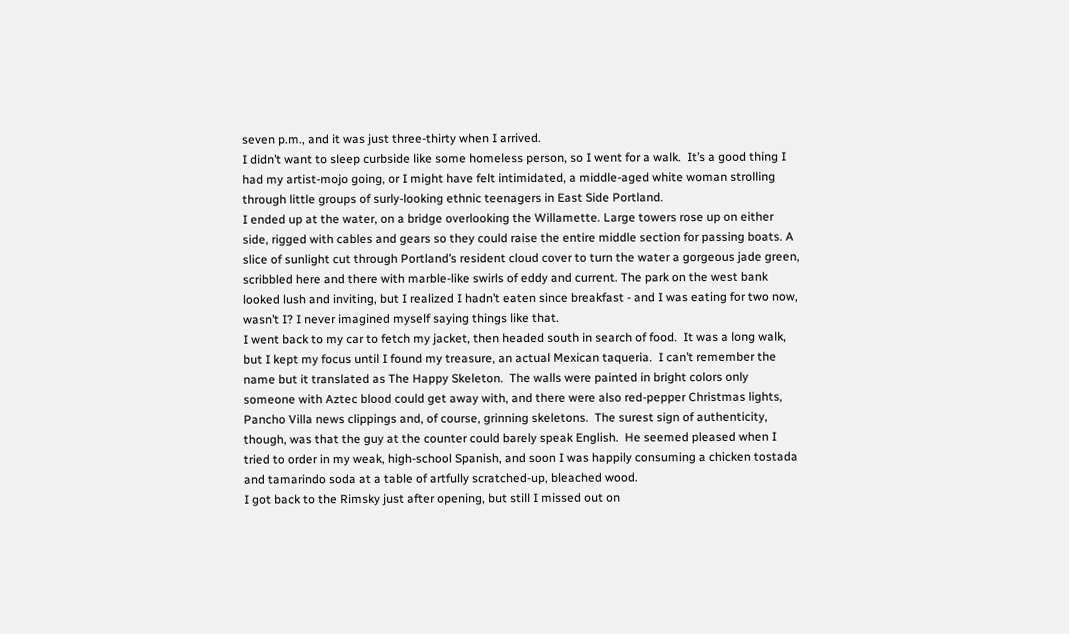seven p.m., and it was just three-thirty when I arrived.
I didn’t want to sleep curbside like some homeless person, so I went for a walk.  It’s a good thing I had my artist-mojo going, or I might have felt intimidated, a middle-aged white woman strolling through little groups of surly-looking ethnic teenagers in East Side Portland.
I ended up at the water, on a bridge overlooking the Willamette. Large towers rose up on either side, rigged with cables and gears so they could raise the entire middle section for passing boats. A slice of sunlight cut through Portland’s resident cloud cover to turn the water a gorgeous jade green, scribbled here and there with marble-like swirls of eddy and current. The park on the west bank looked lush and inviting, but I realized I hadn’t eaten since breakfast - and I was eating for two now, wasn’t I? I never imagined myself saying things like that.
I went back to my car to fetch my jacket, then headed south in search of food.  It was a long walk, but I kept my focus until I found my treasure, an actual Mexican taqueria.  I can’t remember the name but it translated as The Happy Skeleton.  The walls were painted in bright colors only someone with Aztec blood could get away with, and there were also red-pepper Christmas lights, Pancho Villa news clippings and, of course, grinning skeletons.  The surest sign of authenticity, though, was that the guy at the counter could barely speak English.  He seemed pleased when I tried to order in my weak, high-school Spanish, and soon I was happily consuming a chicken tostada and tamarindo soda at a table of artfully scratched-up, bleached wood.
I got back to the Rimsky just after opening, but still I missed out on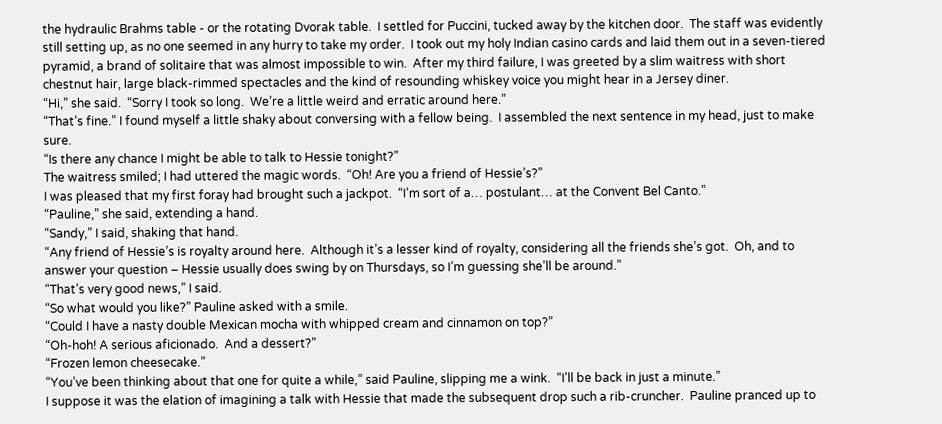the hydraulic Brahms table - or the rotating Dvorak table.  I settled for Puccini, tucked away by the kitchen door.  The staff was evidently still setting up, as no one seemed in any hurry to take my order.  I took out my holy Indian casino cards and laid them out in a seven-tiered pyramid, a brand of solitaire that was almost impossible to win.  After my third failure, I was greeted by a slim waitress with short chestnut hair, large black-rimmed spectacles and the kind of resounding whiskey voice you might hear in a Jersey diner.
“Hi,” she said.  “Sorry I took so long.  We’re a little weird and erratic around here.”
“That’s fine.” I found myself a little shaky about conversing with a fellow being.  I assembled the next sentence in my head, just to make sure.
“Is there any chance I might be able to talk to Hessie tonight?”
The waitress smiled; I had uttered the magic words.  “Oh! Are you a friend of Hessie’s?”
I was pleased that my first foray had brought such a jackpot.  “I’m sort of a… postulant… at the Convent Bel Canto.”
“Pauline,” she said, extending a hand.
“Sandy,” I said, shaking that hand.
“Any friend of Hessie’s is royalty around here.  Although it’s a lesser kind of royalty, considering all the friends she’s got.  Oh, and to answer your question – Hessie usually does swing by on Thursdays, so I’m guessing she’ll be around.”
“That’s very good news,” I said.
“So what would you like?” Pauline asked with a smile.
“Could I have a nasty double Mexican mocha with whipped cream and cinnamon on top?”
“Oh-hoh! A serious aficionado.  And a dessert?”
“Frozen lemon cheesecake.”
“You’ve been thinking about that one for quite a while,” said Pauline, slipping me a wink.  “I’ll be back in just a minute.”
I suppose it was the elation of imagining a talk with Hessie that made the subsequent drop such a rib-cruncher.  Pauline pranced up to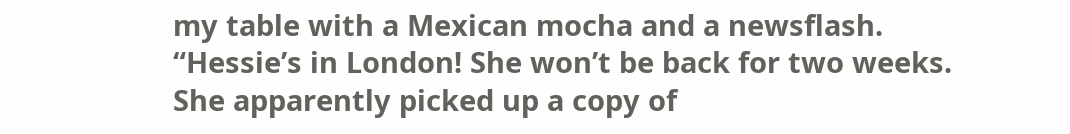my table with a Mexican mocha and a newsflash.
“Hessie’s in London! She won’t be back for two weeks.  She apparently picked up a copy of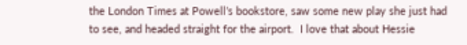the London Times at Powell’s bookstore, saw some new play she just had to see, and headed straight for the airport.  I love that about Hessie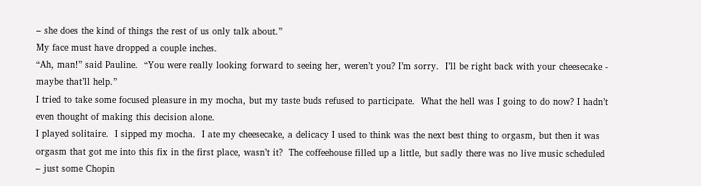– she does the kind of things the rest of us only talk about.”
My face must have dropped a couple inches.
“Ah, man!” said Pauline.  “You were really looking forward to seeing her, weren’t you? I’m sorry.  I’ll be right back with your cheesecake - maybe that’ll help.”
I tried to take some focused pleasure in my mocha, but my taste buds refused to participate.  What the hell was I going to do now? I hadn’t even thought of making this decision alone.
I played solitaire.  I sipped my mocha.  I ate my cheesecake, a delicacy I used to think was the next best thing to orgasm, but then it was orgasm that got me into this fix in the first place, wasn’t it?  The coffeehouse filled up a little, but sadly there was no live music scheduled – just some Chopin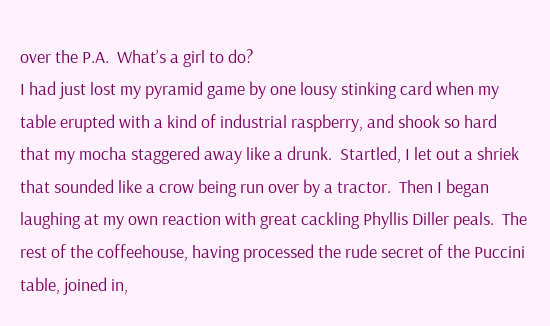over the P.A.  What’s a girl to do?
I had just lost my pyramid game by one lousy stinking card when my table erupted with a kind of industrial raspberry, and shook so hard that my mocha staggered away like a drunk.  Startled, I let out a shriek that sounded like a crow being run over by a tractor.  Then I began laughing at my own reaction with great cackling Phyllis Diller peals.  The rest of the coffeehouse, having processed the rude secret of the Puccini table, joined in,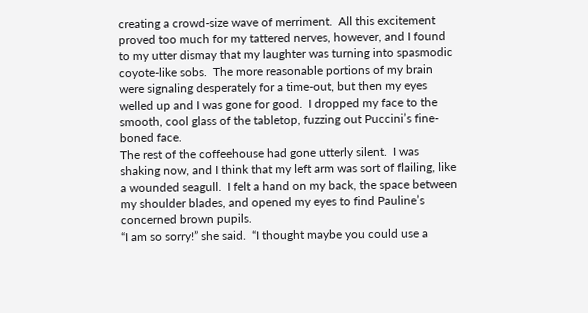creating a crowd-size wave of merriment.  All this excitement proved too much for my tattered nerves, however, and I found to my utter dismay that my laughter was turning into spasmodic coyote-like sobs.  The more reasonable portions of my brain were signaling desperately for a time-out, but then my eyes welled up and I was gone for good.  I dropped my face to the smooth, cool glass of the tabletop, fuzzing out Puccini’s fine-boned face.
The rest of the coffeehouse had gone utterly silent.  I was shaking now, and I think that my left arm was sort of flailing, like a wounded seagull.  I felt a hand on my back, the space between my shoulder blades, and opened my eyes to find Pauline’s concerned brown pupils.
“I am so sorry!” she said.  “I thought maybe you could use a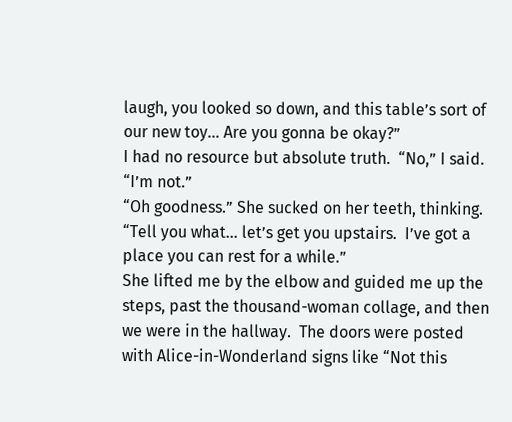laugh, you looked so down, and this table’s sort of our new toy… Are you gonna be okay?”
I had no resource but absolute truth.  “No,” I said.  “I’m not.”
“Oh goodness.” She sucked on her teeth, thinking.  “Tell you what… let’s get you upstairs.  I’ve got a place you can rest for a while.”
She lifted me by the elbow and guided me up the steps, past the thousand-woman collage, and then we were in the hallway.  The doors were posted with Alice-in-Wonderland signs like “Not this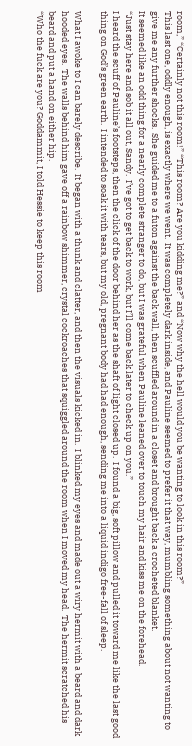room,” “Certainly not this room!” “This room? Are you kidding me?” and “Now why the hell would you be wanting to look in this room?”
This last one, oddly enough, is exactly where we went.  It was completely dark inside, and Pauline seemed to prefer it that way, mumbling something about not wanting to give me any further shocks.  She guided me to a futon against the back wall, then scuffled around in a closet and brought back a crocheted blanket.
It seemed like an odd thing for a nearly complete stranger to do, but I was grateful when Pauline leaned over to touch my hair and kiss me on the forehead.
“Just stay here and sob it all out, Sandy.  I’ve got to get back to work, but I’ll come back later to check up on you.”
I heard the scuff of Pauline’s footsteps, then the click of the door behind her as the shaft of light closed up.  I found a big, soft pillow and pulled it toward me like the last good thing on God’s green earth.  I intended to soak it with tears, but my old, pregnant body had had enough, sending me into a liquid indigo free-fall of sleep.

What I awoke to I can barely describe.  It began with a thunk and clatter, and then the visuals kicked in.  I blinked my eyes and made out a wiry hermit with a beard and dark hooded eyes.  The walls behind him gave off a rainbow shimmer, crystal cockroaches that squiggled around the room when I moved my head.  The hermit scratched his beard and put a hand on either hip.
“Who the fuck are you? Goddammit, I told Hessie to keep this room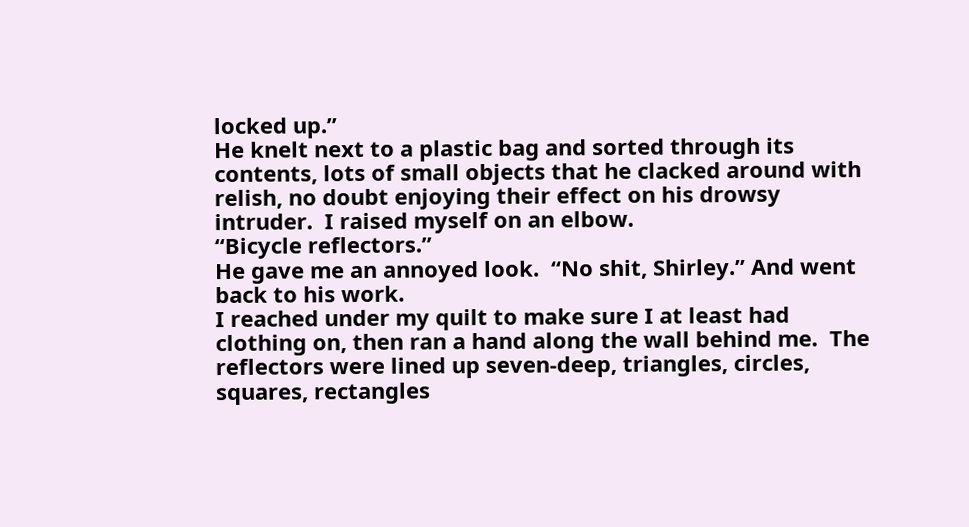locked up.”
He knelt next to a plastic bag and sorted through its contents, lots of small objects that he clacked around with relish, no doubt enjoying their effect on his drowsy intruder.  I raised myself on an elbow.
“Bicycle reflectors.”
He gave me an annoyed look.  “No shit, Shirley.” And went back to his work.
I reached under my quilt to make sure I at least had clothing on, then ran a hand along the wall behind me.  The reflectors were lined up seven-deep, triangles, circles, squares, rectangles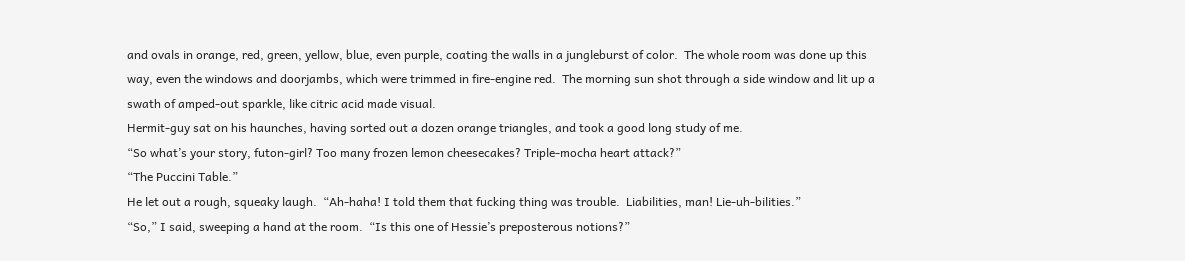and ovals in orange, red, green, yellow, blue, even purple, coating the walls in a jungleburst of color.  The whole room was done up this way, even the windows and doorjambs, which were trimmed in fire-engine red.  The morning sun shot through a side window and lit up a swath of amped-out sparkle, like citric acid made visual.
Hermit-guy sat on his haunches, having sorted out a dozen orange triangles, and took a good long study of me.
“So what’s your story, futon-girl? Too many frozen lemon cheesecakes? Triple-mocha heart attack?”
“The Puccini Table.”
He let out a rough, squeaky laugh.  “Ah-haha! I told them that fucking thing was trouble.  Liabilities, man! Lie-uh-bilities.”
“So,” I said, sweeping a hand at the room.  “Is this one of Hessie’s preposterous notions?”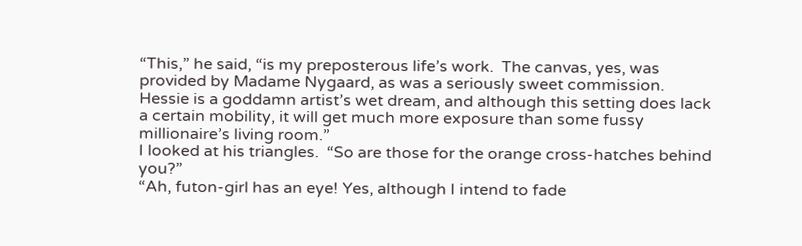“This,” he said, “is my preposterous life’s work.  The canvas, yes, was provided by Madame Nygaard, as was a seriously sweet commission.  Hessie is a goddamn artist’s wet dream, and although this setting does lack a certain mobility, it will get much more exposure than some fussy millionaire’s living room.”
I looked at his triangles.  “So are those for the orange cross-hatches behind you?”
“Ah, futon-girl has an eye! Yes, although I intend to fade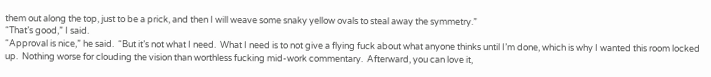them out along the top, just to be a prick, and then I will weave some snaky yellow ovals to steal away the symmetry.”
“That’s good,” I said.
“Approval is nice,” he said.  “But it’s not what I need.  What I need is to not give a flying fuck about what anyone thinks until I’m done, which is why I wanted this room locked up.  Nothing worse for clouding the vision than worthless fucking mid-work commentary.  Afterward, you can love it,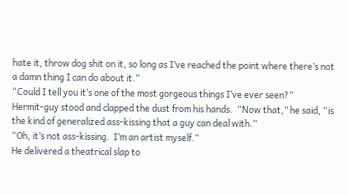hate it, throw dog shit on it, so long as I’ve reached the point where there’s not a damn thing I can do about it.”
“Could I tell you it’s one of the most gorgeous things I’ve ever seen?”
Hermit-guy stood and clapped the dust from his hands.  “Now that,” he said, “is the kind of generalized ass-kissing that a guy can deal with.”
“Oh, it’s not ass-kissing.  I’m an artist myself.”
He delivered a theatrical slap to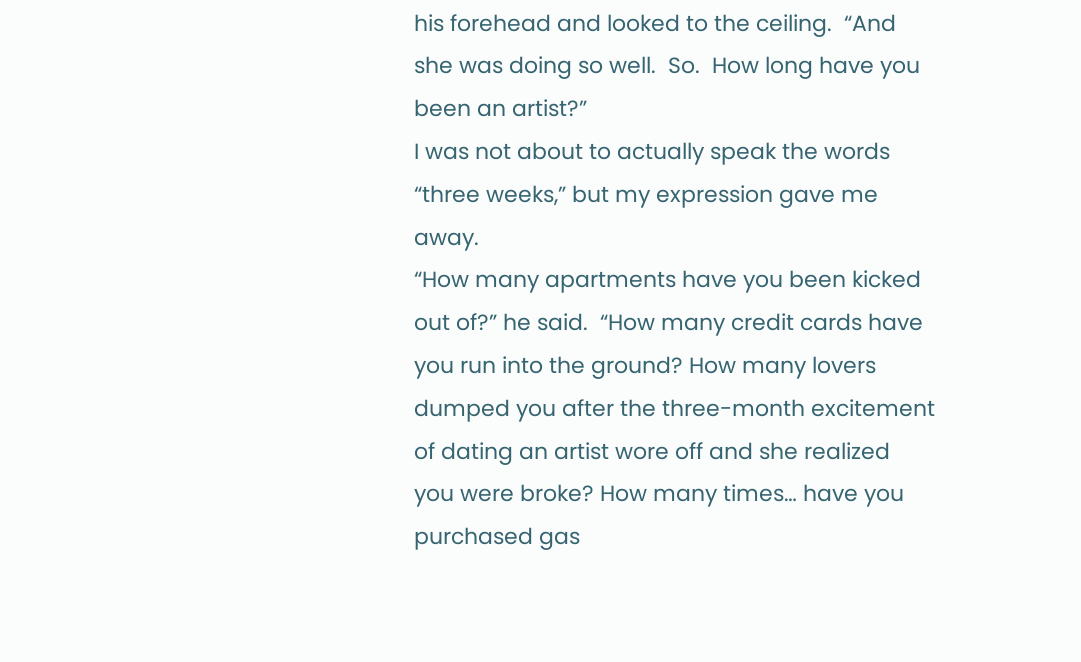his forehead and looked to the ceiling.  “And she was doing so well.  So.  How long have you been an artist?”
I was not about to actually speak the words “three weeks,” but my expression gave me away.
“How many apartments have you been kicked out of?” he said.  “How many credit cards have you run into the ground? How many lovers dumped you after the three-month excitement of dating an artist wore off and she realized you were broke? How many times… have you purchased gas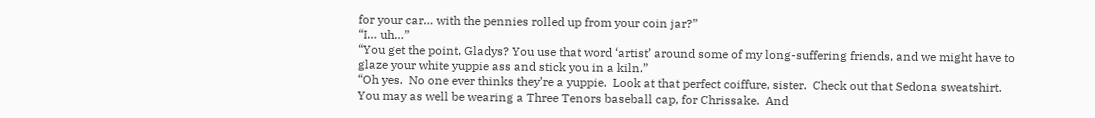for your car… with the pennies rolled up from your coin jar?”
“I… uh…”
“You get the point, Gladys? You use that word ‘artist’ around some of my long-suffering friends, and we might have to glaze your white yuppie ass and stick you in a kiln.”
“Oh yes.  No one ever thinks they’re a yuppie.  Look at that perfect coiffure, sister.  Check out that Sedona sweatshirt.  You may as well be wearing a Three Tenors baseball cap, for Chrissake.  And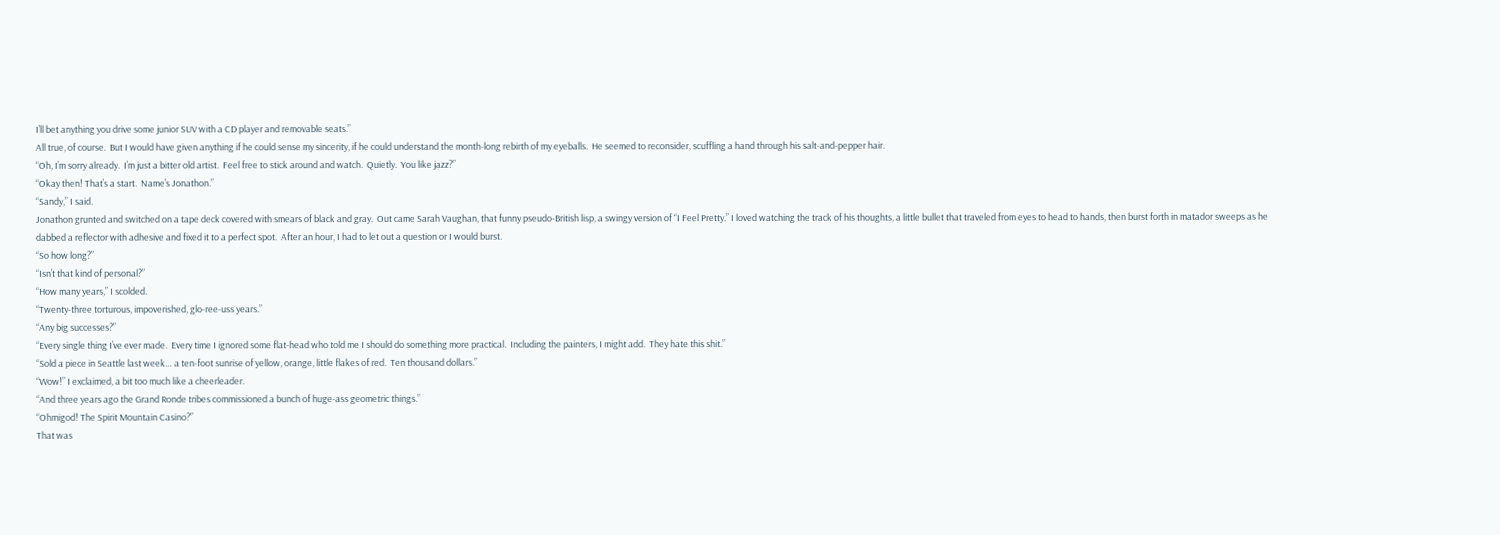I’ll bet anything you drive some junior SUV with a CD player and removable seats.”
All true, of course.  But I would have given anything if he could sense my sincerity, if he could understand the month-long rebirth of my eyeballs.  He seemed to reconsider, scuffling a hand through his salt-and-pepper hair.
“Oh, I’m sorry already.  I’m just a bitter old artist.  Feel free to stick around and watch.  Quietly.  You like jazz?”
“Okay then! That’s a start.  Name’s Jonathon.”
“Sandy,” I said.
Jonathon grunted and switched on a tape deck covered with smears of black and gray.  Out came Sarah Vaughan, that funny pseudo-British lisp, a swingy version of “I Feel Pretty.” I loved watching the track of his thoughts, a little bullet that traveled from eyes to head to hands, then burst forth in matador sweeps as he dabbed a reflector with adhesive and fixed it to a perfect spot.  After an hour, I had to let out a question or I would burst.
“So how long?”
“Isn’t that kind of personal?”
“How many years,” I scolded.
“Twenty-three torturous, impoverished, glo-ree-uss years.”
“Any big successes?”
“Every single thing I’ve ever made.  Every time I ignored some flat-head who told me I should do something more practical.  Including the painters, I might add.  They hate this shit.”
“Sold a piece in Seattle last week… a ten-foot sunrise of yellow, orange, little flakes of red.  Ten thousand dollars.”
“Wow!” I exclaimed, a bit too much like a cheerleader.
“And three years ago the Grand Ronde tribes commissioned a bunch of huge-ass geometric things.”
“Ohmigod! The Spirit Mountain Casino?”
That was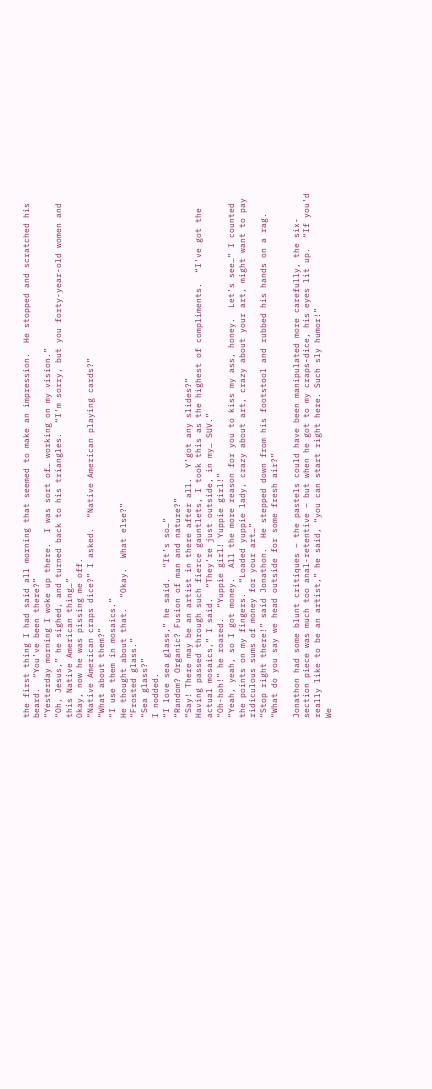the first thing I had said all morning that seemed to make an impression.  He stopped and scratched his beard.  “You’ve been there?”
“Yesterday morning I woke up there.  I was sort of… working on my vision.”
“Oh, Jesus,” he sighed, and turned back to his triangles.  “I’m sorry, but you forty-year-old women and this Native American thing…”
Okay, now he was pissing me off.
“Native American craps dice?” I asked.  “Native American playing cards?”
“What about them?”
“I use them in mosaics.”
He thought about that.  “Okay.  What else?”
“Frosted glass.”
“Sea glass?”
I nodded.
“I love sea glass,” he said.  “It’s so…”
“Random? Organic? Fusion of man and nature?”
“Say! There may be an artist in there after all.  Y’got any slides?”
Having passed through such fierce gauntlets, I took this as the highest of compliments.  “I’ve got the actual mosaics,” I said.  “They’re just outside, in my… SUV.”
“Oh-hoh!” he roared.  “Yuppie girl! Yuppie girl!”
“Yeah, yeah, so I got money.  All the more reason for you to kiss my ass, honey.  Let’s see…” I counted the points on my fingers.  “Loaded yuppie lady, crazy about art, crazy about your art, might want to pay ridiculous sums of money for your art…”
“Stop right there!” said Jonathon.  He stepped down from his footstool and rubbed his hands on a rag.  “What do you say we head outside for some fresh air?”

Jonathon had some blunt critiques – the pastels could have been manipulated more carefully, the six-section piece was much too anal-retentive – but when he got to my craps-dice, his eyes lit up.  “If you’d really like to be an artist,” he said, “you can start right here. Such sly humor!”
We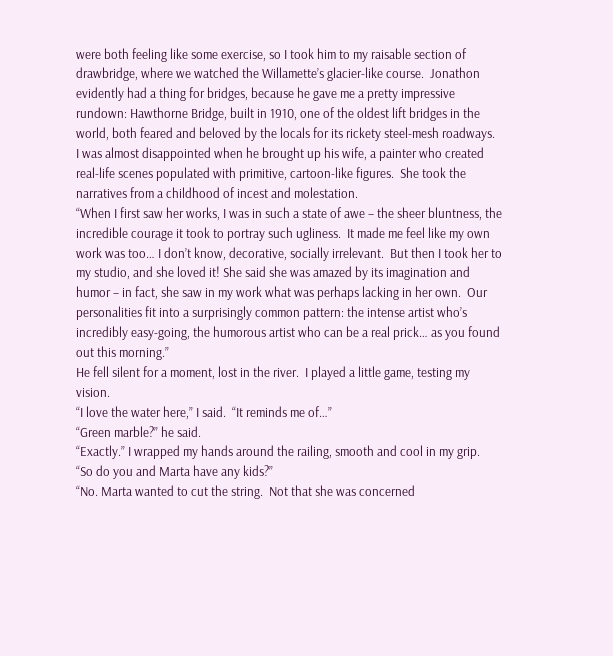were both feeling like some exercise, so I took him to my raisable section of drawbridge, where we watched the Willamette’s glacier-like course.  Jonathon evidently had a thing for bridges, because he gave me a pretty impressive rundown: Hawthorne Bridge, built in 1910, one of the oldest lift bridges in the world, both feared and beloved by the locals for its rickety steel-mesh roadways.  I was almost disappointed when he brought up his wife, a painter who created real-life scenes populated with primitive, cartoon-like figures.  She took the narratives from a childhood of incest and molestation.
“When I first saw her works, I was in such a state of awe – the sheer bluntness, the incredible courage it took to portray such ugliness.  It made me feel like my own work was too… I don’t know, decorative, socially irrelevant.  But then I took her to my studio, and she loved it! She said she was amazed by its imagination and humor – in fact, she saw in my work what was perhaps lacking in her own.  Our personalities fit into a surprisingly common pattern: the intense artist who’s incredibly easy-going, the humorous artist who can be a real prick… as you found out this morning.”
He fell silent for a moment, lost in the river.  I played a little game, testing my vision.
“I love the water here,” I said.  “It reminds me of…”
“Green marble?” he said.
“Exactly.” I wrapped my hands around the railing, smooth and cool in my grip.  “So do you and Marta have any kids?”
“No. Marta wanted to cut the string.  Not that she was concerned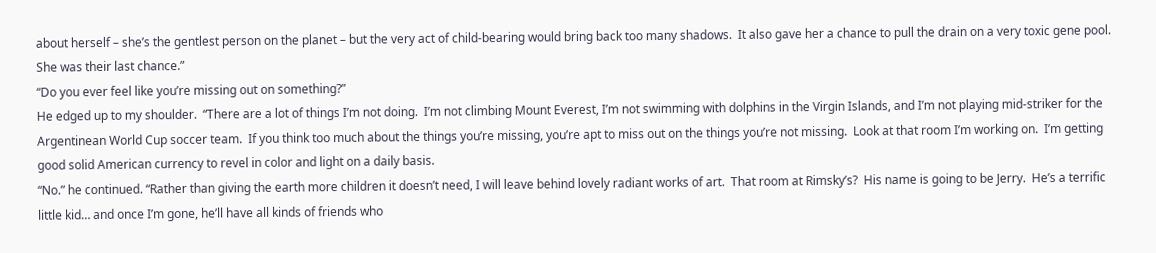about herself – she’s the gentlest person on the planet – but the very act of child-bearing would bring back too many shadows.  It also gave her a chance to pull the drain on a very toxic gene pool.  She was their last chance.”
“Do you ever feel like you’re missing out on something?”
He edged up to my shoulder.  “There are a lot of things I’m not doing.  I’m not climbing Mount Everest, I’m not swimming with dolphins in the Virgin Islands, and I’m not playing mid-striker for the Argentinean World Cup soccer team.  If you think too much about the things you’re missing, you’re apt to miss out on the things you’re not missing.  Look at that room I’m working on.  I’m getting good solid American currency to revel in color and light on a daily basis.
“No.” he continued. “Rather than giving the earth more children it doesn’t need, I will leave behind lovely radiant works of art.  That room at Rimsky’s?  His name is going to be Jerry.  He’s a terrific little kid… and once I’m gone, he’ll have all kinds of friends who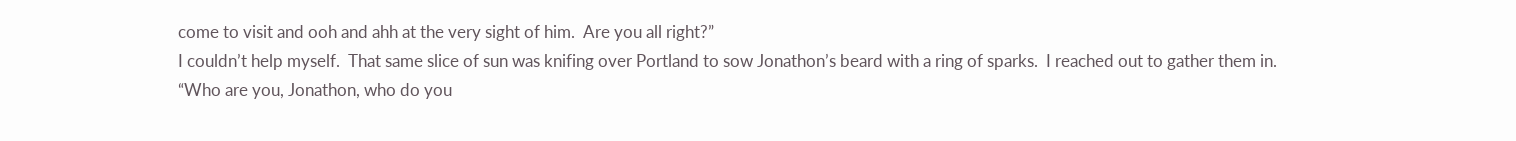come to visit and ooh and ahh at the very sight of him.  Are you all right?”
I couldn’t help myself.  That same slice of sun was knifing over Portland to sow Jonathon’s beard with a ring of sparks.  I reached out to gather them in.
“Who are you, Jonathon, who do you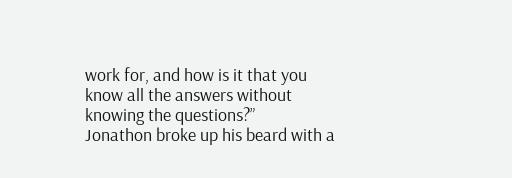work for, and how is it that you know all the answers without knowing the questions?”
Jonathon broke up his beard with a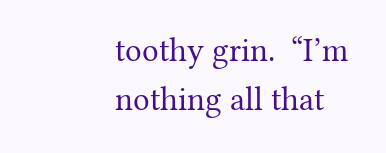toothy grin.  “I’m nothing all that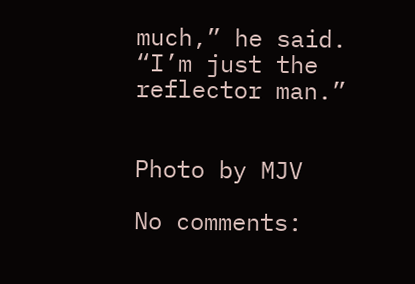much,” he said.  “I’m just the reflector man.”


Photo by MJV

No comments: